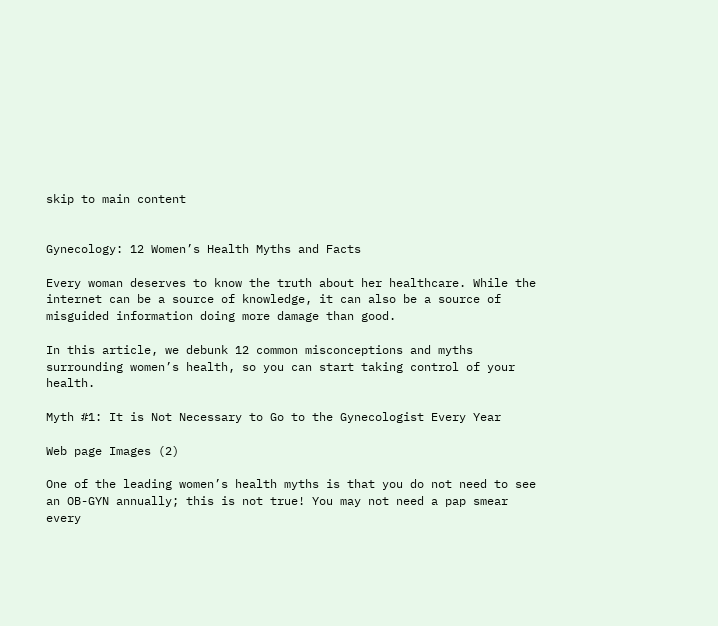skip to main content


Gynecology: 12 Women’s Health Myths and Facts

Every woman deserves to know the truth about her healthcare. While the internet can be a source of knowledge, it can also be a source of misguided information doing more damage than good.

In this article, we debunk 12 common misconceptions and myths surrounding women’s health, so you can start taking control of your health.

Myth #1: It is Not Necessary to Go to the Gynecologist Every Year

Web page Images (2)

One of the leading women’s health myths is that you do not need to see an OB-GYN annually; this is not true! You may not need a pap smear every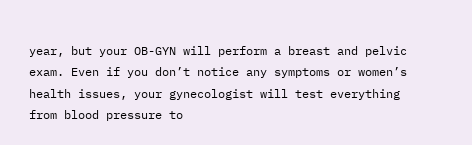year, but your OB-GYN will perform a breast and pelvic exam. Even if you don’t notice any symptoms or women’s health issues, your gynecologist will test everything from blood pressure to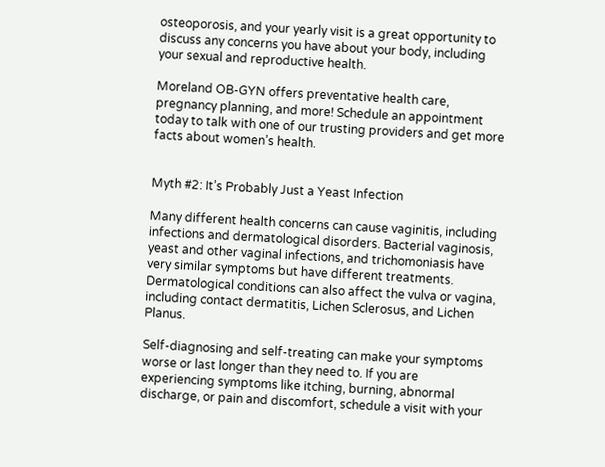osteoporosis, and your yearly visit is a great opportunity to discuss any concerns you have about your body, including your sexual and reproductive health.

Moreland OB-GYN offers preventative health care, pregnancy planning, and more! Schedule an appointment today to talk with one of our trusting providers and get more facts about women’s health.


Myth #2: It’s Probably Just a Yeast Infection

Many different health concerns can cause vaginitis, including infections and dermatological disorders. Bacterial vaginosis, yeast and other vaginal infections, and trichomoniasis have very similar symptoms but have different treatments. Dermatological conditions can also affect the vulva or vagina, including contact dermatitis, Lichen Sclerosus, and Lichen Planus.

Self-diagnosing and self-treating can make your symptoms worse or last longer than they need to. If you are experiencing symptoms like itching, burning, abnormal discharge, or pain and discomfort, schedule a visit with your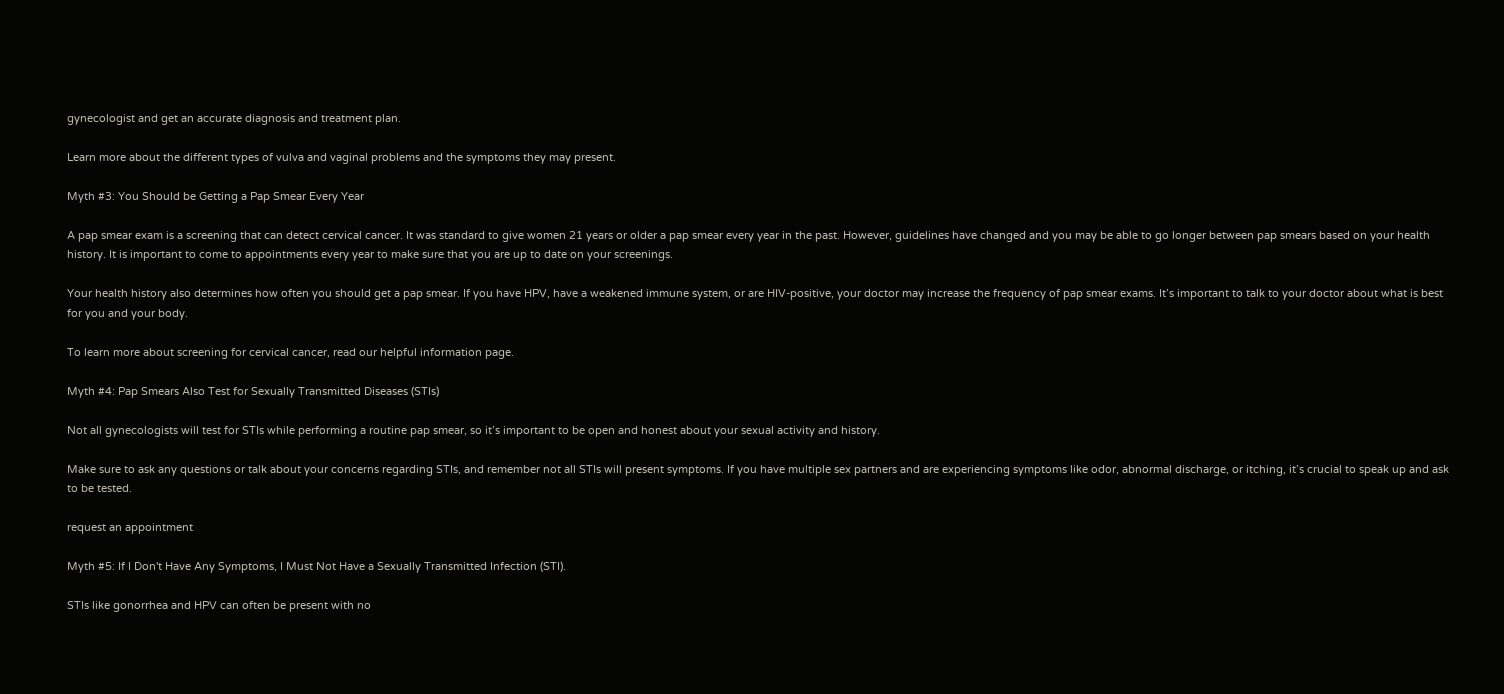gynecologist and get an accurate diagnosis and treatment plan.

Learn more about the different types of vulva and vaginal problems and the symptoms they may present.

Myth #3: You Should be Getting a Pap Smear Every Year

A pap smear exam is a screening that can detect cervical cancer. It was standard to give women 21 years or older a pap smear every year in the past. However, guidelines have changed and you may be able to go longer between pap smears based on your health history. It is important to come to appointments every year to make sure that you are up to date on your screenings.

Your health history also determines how often you should get a pap smear. If you have HPV, have a weakened immune system, or are HIV-positive, your doctor may increase the frequency of pap smear exams. It’s important to talk to your doctor about what is best for you and your body.

To learn more about screening for cervical cancer, read our helpful information page.

Myth #4: Pap Smears Also Test for Sexually Transmitted Diseases (STIs)

Not all gynecologists will test for STIs while performing a routine pap smear, so it’s important to be open and honest about your sexual activity and history.

Make sure to ask any questions or talk about your concerns regarding STIs, and remember not all STIs will present symptoms. If you have multiple sex partners and are experiencing symptoms like odor, abnormal discharge, or itching, it’s crucial to speak up and ask to be tested.

request an appointment

Myth #5: If I Don't Have Any Symptoms, I Must Not Have a Sexually Transmitted Infection (STI).

STIs like gonorrhea and HPV can often be present with no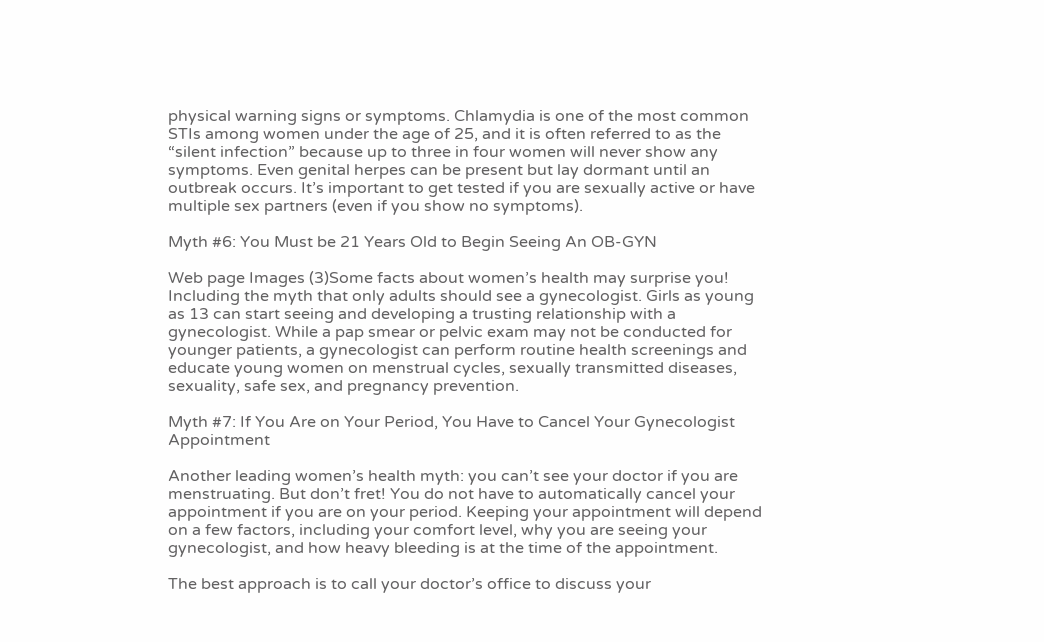physical warning signs or symptoms. Chlamydia is one of the most common STIs among women under the age of 25, and it is often referred to as the “silent infection” because up to three in four women will never show any symptoms. Even genital herpes can be present but lay dormant until an outbreak occurs. It’s important to get tested if you are sexually active or have multiple sex partners (even if you show no symptoms).

Myth #6: You Must be 21 Years Old to Begin Seeing An OB-GYN

Web page Images (3)Some facts about women’s health may surprise you! Including the myth that only adults should see a gynecologist. Girls as young as 13 can start seeing and developing a trusting relationship with a gynecologist. While a pap smear or pelvic exam may not be conducted for younger patients, a gynecologist can perform routine health screenings and educate young women on menstrual cycles, sexually transmitted diseases, sexuality, safe sex, and pregnancy prevention.

Myth #7: If You Are on Your Period, You Have to Cancel Your Gynecologist Appointment

Another leading women’s health myth: you can’t see your doctor if you are menstruating. But don’t fret! You do not have to automatically cancel your appointment if you are on your period. Keeping your appointment will depend on a few factors, including your comfort level, why you are seeing your gynecologist, and how heavy bleeding is at the time of the appointment.

The best approach is to call your doctor’s office to discuss your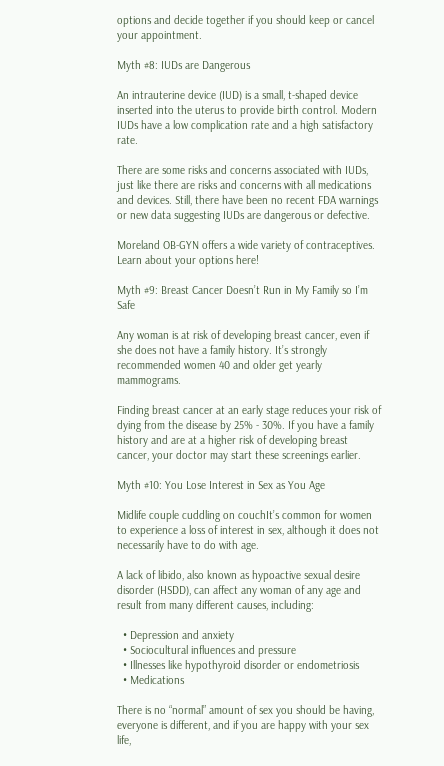options and decide together if you should keep or cancel your appointment.

Myth #8: IUDs are Dangerous

An intrauterine device (IUD) is a small, t-shaped device inserted into the uterus to provide birth control. Modern IUDs have a low complication rate and a high satisfactory rate.

There are some risks and concerns associated with IUDs, just like there are risks and concerns with all medications and devices. Still, there have been no recent FDA warnings or new data suggesting IUDs are dangerous or defective.

Moreland OB-GYN offers a wide variety of contraceptives. Learn about your options here!

Myth #9: Breast Cancer Doesn’t Run in My Family so I’m Safe

Any woman is at risk of developing breast cancer, even if she does not have a family history. It’s strongly recommended women 40 and older get yearly mammograms.

Finding breast cancer at an early stage reduces your risk of dying from the disease by 25% - 30%. If you have a family history and are at a higher risk of developing breast cancer, your doctor may start these screenings earlier.

Myth #10: You Lose Interest in Sex as You Age

Midlife couple cuddling on couchIt’s common for women to experience a loss of interest in sex, although it does not necessarily have to do with age.

A lack of libido, also known as hypoactive sexual desire disorder (HSDD), can affect any woman of any age and result from many different causes, including:

  • Depression and anxiety
  • Sociocultural influences and pressure
  • Illnesses like hypothyroid disorder or endometriosis
  • Medications

There is no “normal” amount of sex you should be having, everyone is different, and if you are happy with your sex life,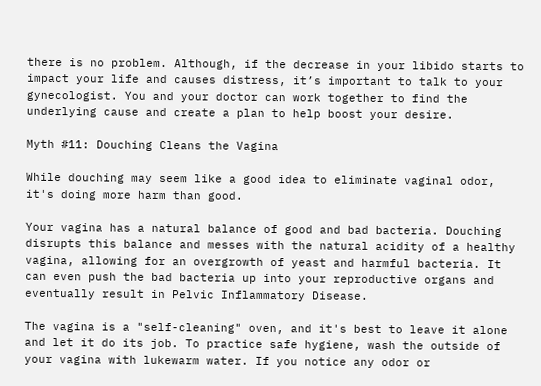there is no problem. Although, if the decrease in your libido starts to impact your life and causes distress, it’s important to talk to your gynecologist. You and your doctor can work together to find the underlying cause and create a plan to help boost your desire.

Myth #11: Douching Cleans the Vagina

While douching may seem like a good idea to eliminate vaginal odor, it's doing more harm than good.

Your vagina has a natural balance of good and bad bacteria. Douching disrupts this balance and messes with the natural acidity of a healthy vagina, allowing for an overgrowth of yeast and harmful bacteria. It can even push the bad bacteria up into your reproductive organs and eventually result in Pelvic Inflammatory Disease.

The vagina is a "self-cleaning" oven, and it's best to leave it alone and let it do its job. To practice safe hygiene, wash the outside of your vagina with lukewarm water. If you notice any odor or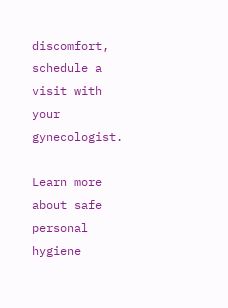discomfort, schedule a visit with your gynecologist.

Learn more about safe personal hygiene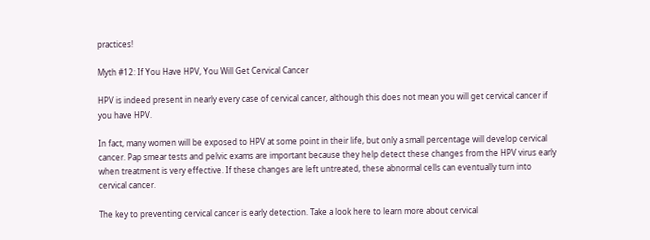practices!

Myth #12: If You Have HPV, You Will Get Cervical Cancer

HPV is indeed present in nearly every case of cervical cancer, although this does not mean you will get cervical cancer if you have HPV.

In fact, many women will be exposed to HPV at some point in their life, but only a small percentage will develop cervical cancer. Pap smear tests and pelvic exams are important because they help detect these changes from the HPV virus early when treatment is very effective. If these changes are left untreated, these abnormal cells can eventually turn into cervical cancer.

The key to preventing cervical cancer is early detection. Take a look here to learn more about cervical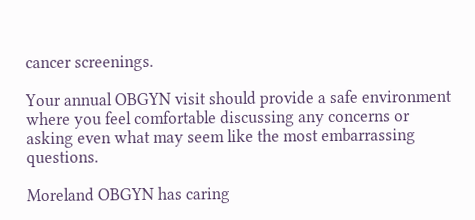cancer screenings.

Your annual OBGYN visit should provide a safe environment where you feel comfortable discussing any concerns or asking even what may seem like the most embarrassing questions.

Moreland OBGYN has caring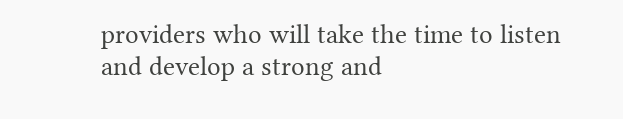providers who will take the time to listen and develop a strong and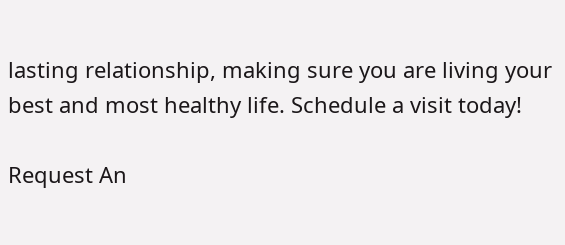lasting relationship, making sure you are living your best and most healthy life. Schedule a visit today!

Request An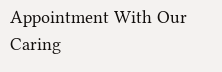Appointment With Our Caring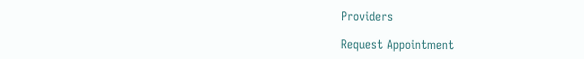Providers

Request Appointment